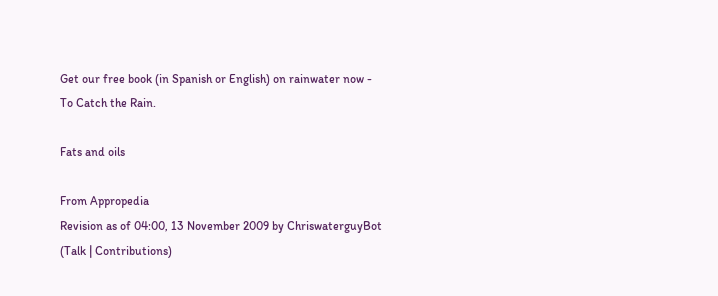Get our free book (in Spanish or English) on rainwater now - To Catch the Rain.

Fats and oils

From Appropedia
Revision as of 04:00, 13 November 2009 by ChriswaterguyBot (Talk | Contributions)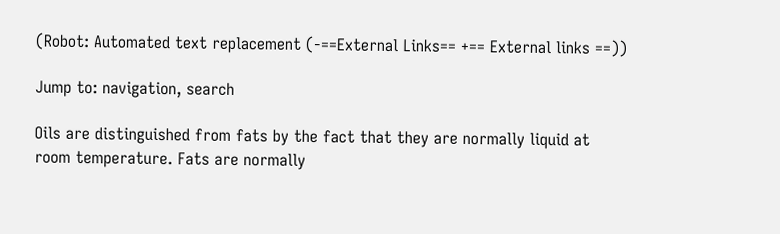(Robot: Automated text replacement (-==External Links== +== External links ==))

Jump to: navigation, search

Oils are distinguished from fats by the fact that they are normally liquid at room temperature. Fats are normally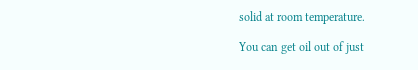solid at room temperature.

You can get oil out of just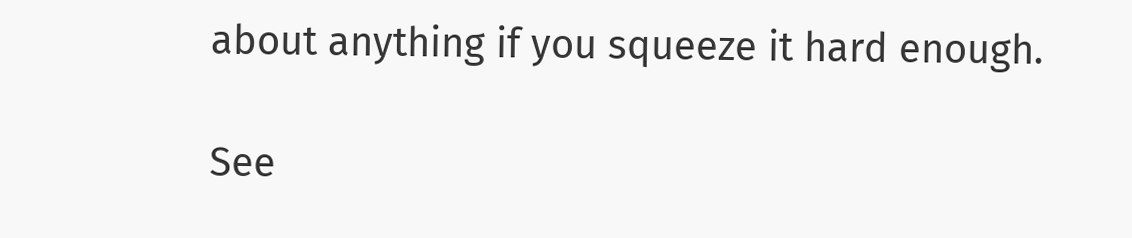about anything if you squeeze it hard enough.

See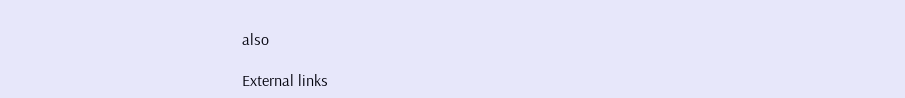also

External links